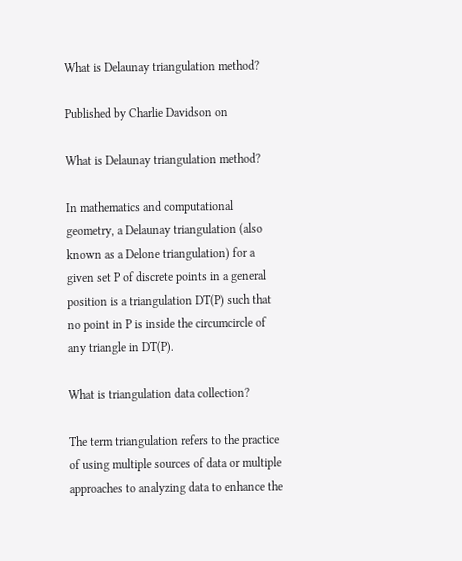What is Delaunay triangulation method?

Published by Charlie Davidson on

What is Delaunay triangulation method?

In mathematics and computational geometry, a Delaunay triangulation (also known as a Delone triangulation) for a given set P of discrete points in a general position is a triangulation DT(P) such that no point in P is inside the circumcircle of any triangle in DT(P).

What is triangulation data collection?

The term triangulation refers to the practice of using multiple sources of data or multiple approaches to analyzing data to enhance the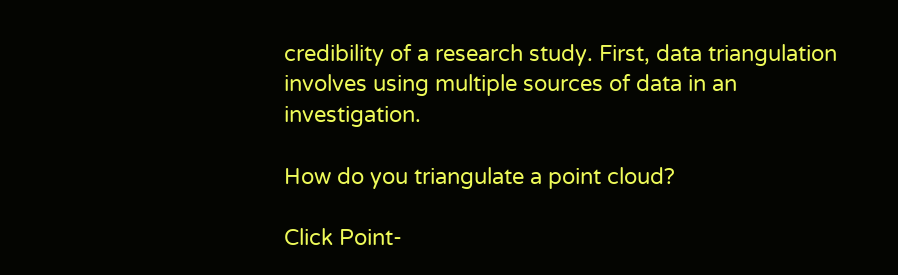credibility of a research study. First, data triangulation involves using multiple sources of data in an investigation.

How do you triangulate a point cloud?

Click Point-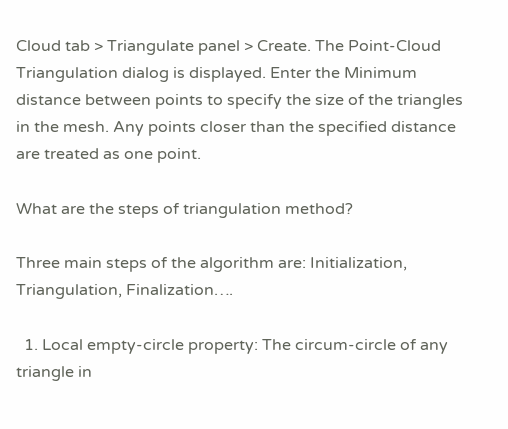Cloud tab > Triangulate panel > Create. The Point-Cloud Triangulation dialog is displayed. Enter the Minimum distance between points to specify the size of the triangles in the mesh. Any points closer than the specified distance are treated as one point.

What are the steps of triangulation method?

Three main steps of the algorithm are: Initialization, Triangulation, Finalization….

  1. Local empty-circle property: The circum-circle of any triangle in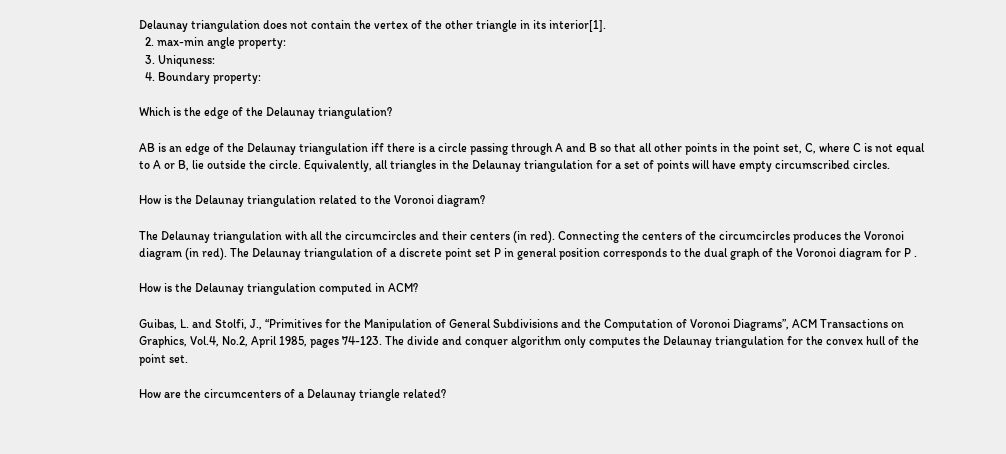Delaunay triangulation does not contain the vertex of the other triangle in its interior[1].
  2. max-min angle property:
  3. Uniquness:
  4. Boundary property:

Which is the edge of the Delaunay triangulation?

AB is an edge of the Delaunay triangulation iff there is a circle passing through A and B so that all other points in the point set, C, where C is not equal to A or B, lie outside the circle. Equivalently, all triangles in the Delaunay triangulation for a set of points will have empty circumscribed circles.

How is the Delaunay triangulation related to the Voronoi diagram?

The Delaunay triangulation with all the circumcircles and their centers (in red). Connecting the centers of the circumcircles produces the Voronoi diagram (in red). The Delaunay triangulation of a discrete point set P in general position corresponds to the dual graph of the Voronoi diagram for P .

How is the Delaunay triangulation computed in ACM?

Guibas, L. and Stolfi, J., “Primitives for the Manipulation of General Subdivisions and the Computation of Voronoi Diagrams”, ACM Transactions on Graphics, Vol.4, No.2, April 1985, pages 74-123. The divide and conquer algorithm only computes the Delaunay triangulation for the convex hull of the point set.

How are the circumcenters of a Delaunay triangle related?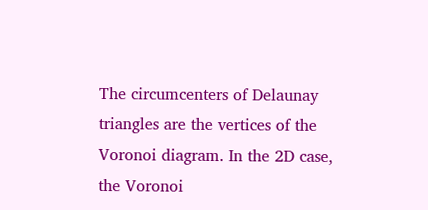The circumcenters of Delaunay triangles are the vertices of the Voronoi diagram. In the 2D case, the Voronoi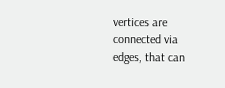vertices are connected via edges, that can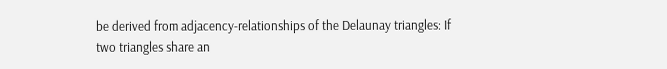be derived from adjacency-relationships of the Delaunay triangles: If two triangles share an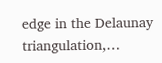edge in the Delaunay triangulation,…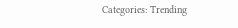Categories: Trending